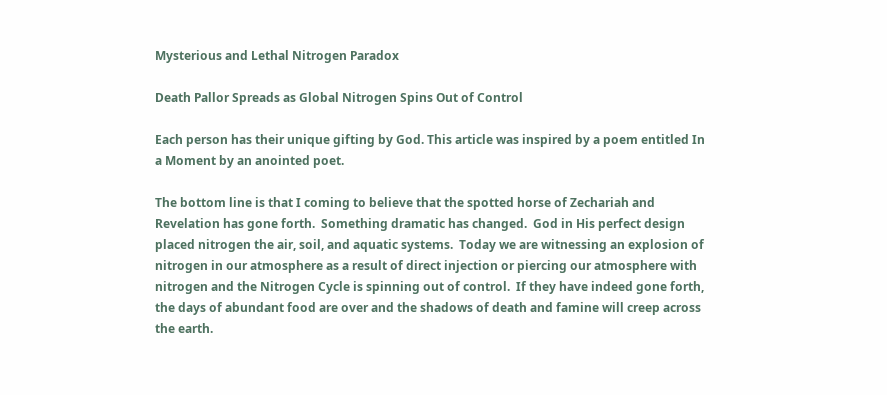Mysterious and Lethal Nitrogen Paradox

Death Pallor Spreads as Global Nitrogen Spins Out of Control

Each person has their unique gifting by God. This article was inspired by a poem entitled In a Moment by an anointed poet.

The bottom line is that I coming to believe that the spotted horse of Zechariah and Revelation has gone forth.  Something dramatic has changed.  God in His perfect design placed nitrogen the air, soil, and aquatic systems.  Today we are witnessing an explosion of nitrogen in our atmosphere as a result of direct injection or piercing our atmosphere with nitrogen and the Nitrogen Cycle is spinning out of control.  If they have indeed gone forth, the days of abundant food are over and the shadows of death and famine will creep across the earth.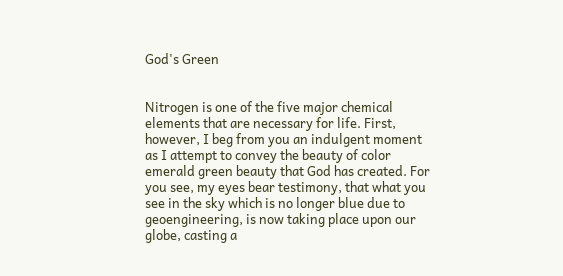God's Green


Nitrogen is one of the five major chemical elements that are necessary for life. First, however, I beg from you an indulgent moment as I attempt to convey the beauty of color emerald green beauty that God has created. For you see, my eyes bear testimony, that what you see in the sky which is no longer blue due to geoengineering, is now taking place upon our globe, casting a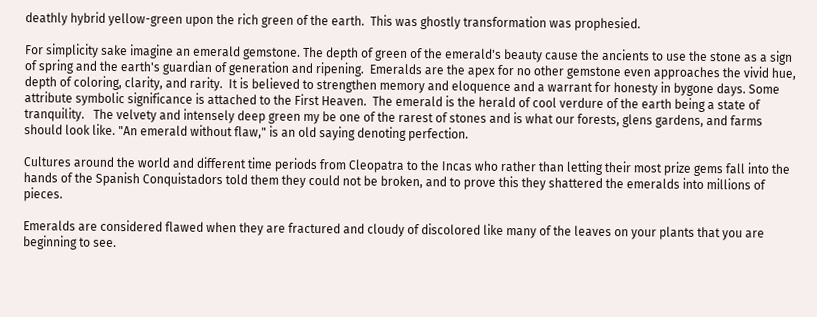deathly hybrid yellow-green upon the rich green of the earth.  This was ghostly transformation was prophesied.

For simplicity sake imagine an emerald gemstone. The depth of green of the emerald's beauty cause the ancients to use the stone as a sign of spring and the earth's guardian of generation and ripening.  Emeralds are the apex for no other gemstone even approaches the vivid hue, depth of coloring, clarity, and rarity.  It is believed to strengthen memory and eloquence and a warrant for honesty in bygone days. Some attribute symbolic significance is attached to the First Heaven.  The emerald is the herald of cool verdure of the earth being a state of tranquility.   The velvety and intensely deep green my be one of the rarest of stones and is what our forests, glens gardens, and farms should look like. "An emerald without flaw," is an old saying denoting perfection.

Cultures around the world and different time periods from Cleopatra to the Incas who rather than letting their most prize gems fall into the hands of the Spanish Conquistadors told them they could not be broken, and to prove this they shattered the emeralds into millions of pieces.

Emeralds are considered flawed when they are fractured and cloudy of discolored like many of the leaves on your plants that you are beginning to see.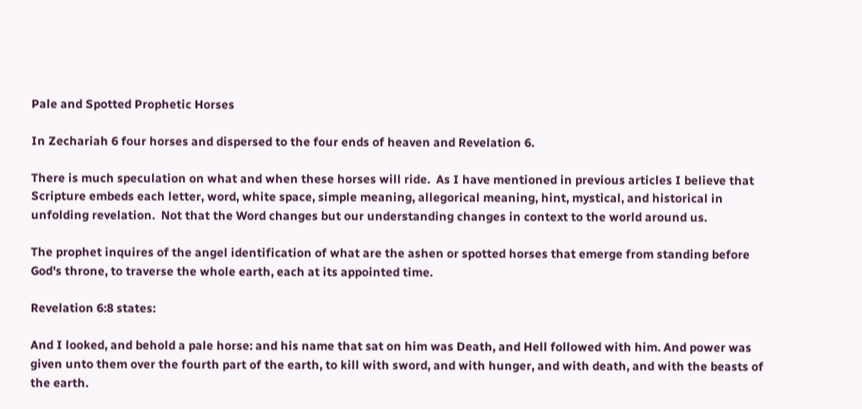Pale and Spotted Prophetic Horses

In Zechariah 6 four horses and dispersed to the four ends of heaven and Revelation 6.

There is much speculation on what and when these horses will ride.  As I have mentioned in previous articles I believe that Scripture embeds each letter, word, white space, simple meaning, allegorical meaning, hint, mystical, and historical in unfolding revelation.  Not that the Word changes but our understanding changes in context to the world around us.

The prophet inquires of the angel identification of what are the ashen or spotted horses that emerge from standing before God's throne, to traverse the whole earth, each at its appointed time.

Revelation 6:8 states:

And I looked, and behold a pale horse: and his name that sat on him was Death, and Hell followed with him. And power was given unto them over the fourth part of the earth, to kill with sword, and with hunger, and with death, and with the beasts of the earth.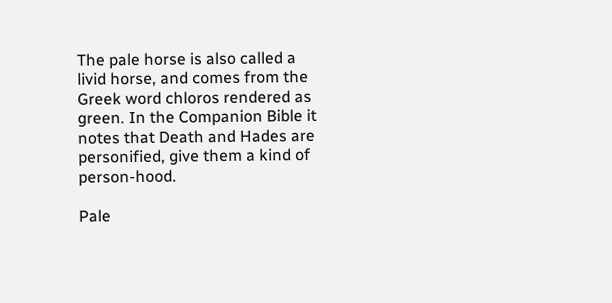The pale horse is also called a livid horse, and comes from the Greek word chloros rendered as green. In the Companion Bible it notes that Death and Hades are personified, give them a kind of person-hood.

Pale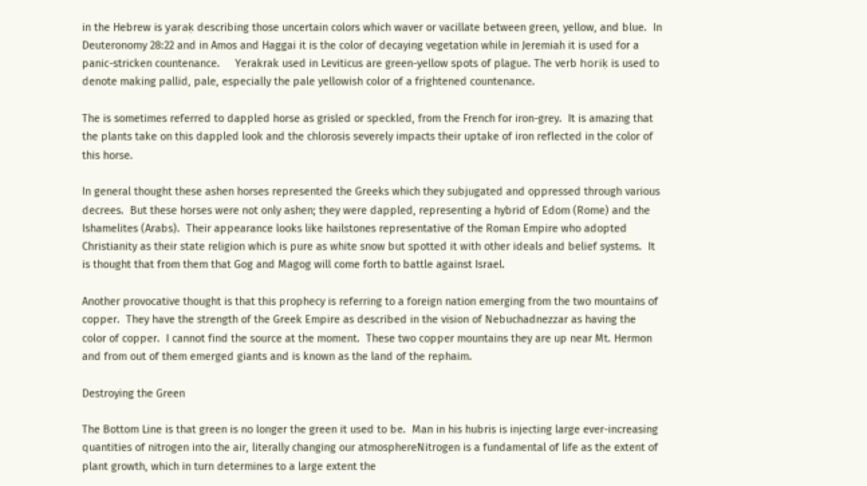in the Hebrew is yaraḳ describing those uncertain colors which waver or vacillate between green, yellow, and blue.  In Deuteronomy 28:22 and in Amos and Haggai it is the color of decaying vegetation while in Jeremiah it is used for a panic-stricken countenance.     Yerakrak used in Leviticus are green-yellow spots of plague. The verb horiḳ is used to denote making pallid, pale, especially the pale yellowish color of a frightened countenance.

The is sometimes referred to dappled horse as grisled or speckled, from the French for iron-grey.  It is amazing that the plants take on this dappled look and the chlorosis severely impacts their uptake of iron reflected in the color of this horse.

In general thought these ashen horses represented the Greeks which they subjugated and oppressed through various decrees.  But these horses were not only ashen; they were dappled, representing a hybrid of Edom (Rome) and the Ishamelites (Arabs).  Their appearance looks like hailstones representative of the Roman Empire who adopted Christianity as their state religion which is pure as white snow but spotted it with other ideals and belief systems.  It is thought that from them that Gog and Magog will come forth to battle against Israel.

Another provocative thought is that this prophecy is referring to a foreign nation emerging from the two mountains of copper.  They have the strength of the Greek Empire as described in the vision of Nebuchadnezzar as having the color of copper.  I cannot find the source at the moment.  These two copper mountains they are up near Mt. Hermon and from out of them emerged giants and is known as the land of the rephaim.

Destroying the Green

The Bottom Line is that green is no longer the green it used to be.  Man in his hubris is injecting large ever-increasing quantities of nitrogen into the air, literally changing our atmosphereNitrogen is a fundamental of life as the extent of plant growth, which in turn determines to a large extent the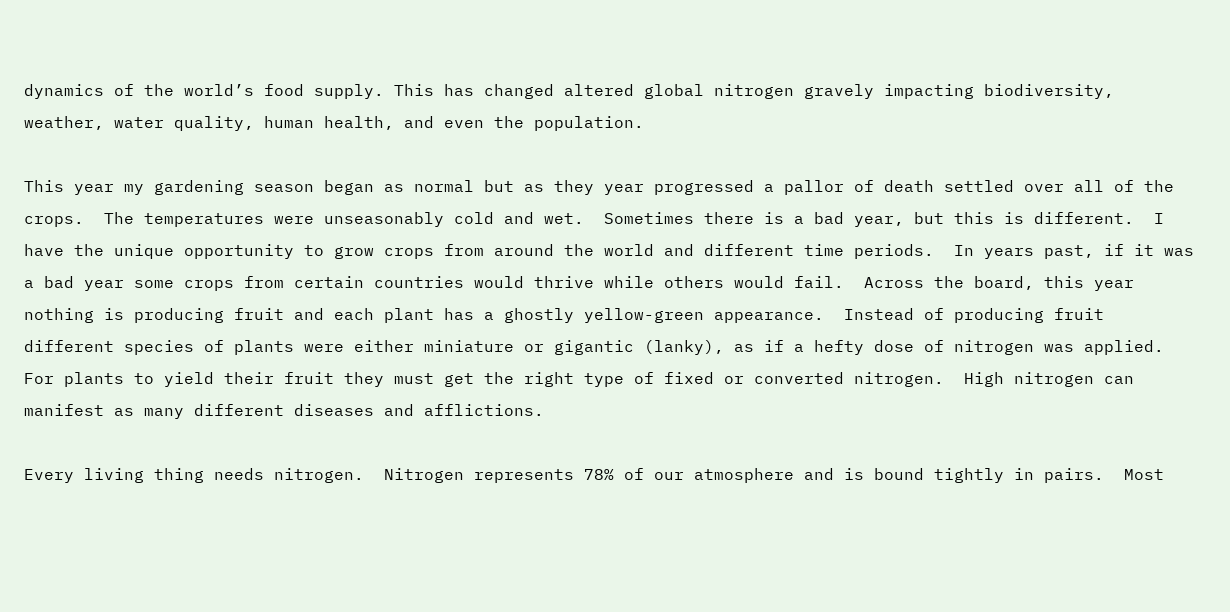dynamics of the world’s food supply. This has changed altered global nitrogen gravely impacting biodiversity, weather, water quality, human health, and even the population.

This year my gardening season began as normal but as they year progressed a pallor of death settled over all of the crops.  The temperatures were unseasonably cold and wet.  Sometimes there is a bad year, but this is different.  I have the unique opportunity to grow crops from around the world and different time periods.  In years past, if it was a bad year some crops from certain countries would thrive while others would fail.  Across the board, this year nothing is producing fruit and each plant has a ghostly yellow-green appearance.  Instead of producing fruit different species of plants were either miniature or gigantic (lanky), as if a hefty dose of nitrogen was applied.  For plants to yield their fruit they must get the right type of fixed or converted nitrogen.  High nitrogen can manifest as many different diseases and afflictions.

Every living thing needs nitrogen.  Nitrogen represents 78% of our atmosphere and is bound tightly in pairs.  Most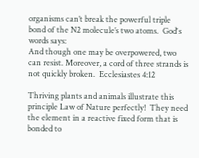organisms can’t break the powerful triple bond of the N2 molecule’s two atoms.  God's words says:
And though one may be overpowered, two can resist. Moreover, a cord of three strands is not quickly broken.  Ecclesiastes 4:12

Thriving plants and animals illustrate this principle Law of Nature perfectly!  They need the element in a reactive fixed form that is bonded to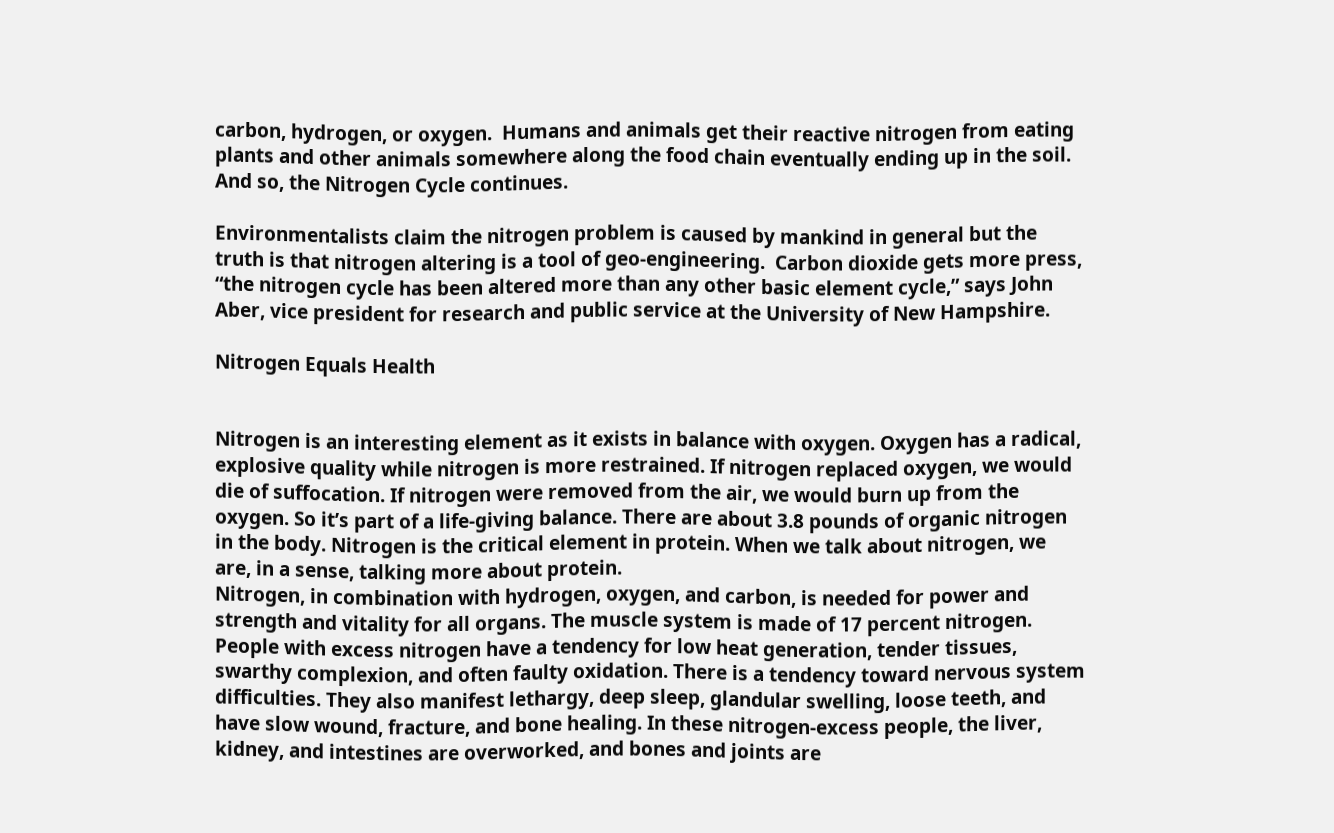carbon, hydrogen, or oxygen.  Humans and animals get their reactive nitrogen from eating plants and other animals somewhere along the food chain eventually ending up in the soil.  And so, the Nitrogen Cycle continues.

Environmentalists claim the nitrogen problem is caused by mankind in general but the truth is that nitrogen altering is a tool of geo-engineering.  Carbon dioxide gets more press, “the nitrogen cycle has been altered more than any other basic element cycle,” says John Aber, vice president for research and public service at the University of New Hampshire.

Nitrogen Equals Health


Nitrogen is an interesting element as it exists in balance with oxygen. Oxygen has a radical, explosive quality while nitrogen is more restrained. If nitrogen replaced oxygen, we would die of suffocation. If nitrogen were removed from the air, we would burn up from the oxygen. So it’s part of a life-giving balance. There are about 3.8 pounds of organic nitrogen in the body. Nitrogen is the critical element in protein. When we talk about nitrogen, we are, in a sense, talking more about protein.
Nitrogen, in combination with hydrogen, oxygen, and carbon, is needed for power and strength and vitality for all organs. The muscle system is made of 17 percent nitrogen. People with excess nitrogen have a tendency for low heat generation, tender tissues, swarthy complexion, and often faulty oxidation. There is a tendency toward nervous system difficulties. They also manifest lethargy, deep sleep, glandular swelling, loose teeth, and have slow wound, fracture, and bone healing. In these nitrogen-excess people, the liver, kidney, and intestines are overworked, and bones and joints are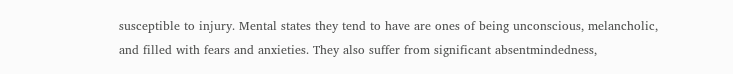susceptible to injury. Mental states they tend to have are ones of being unconscious, melancholic, and filled with fears and anxieties. They also suffer from significant absentmindedness,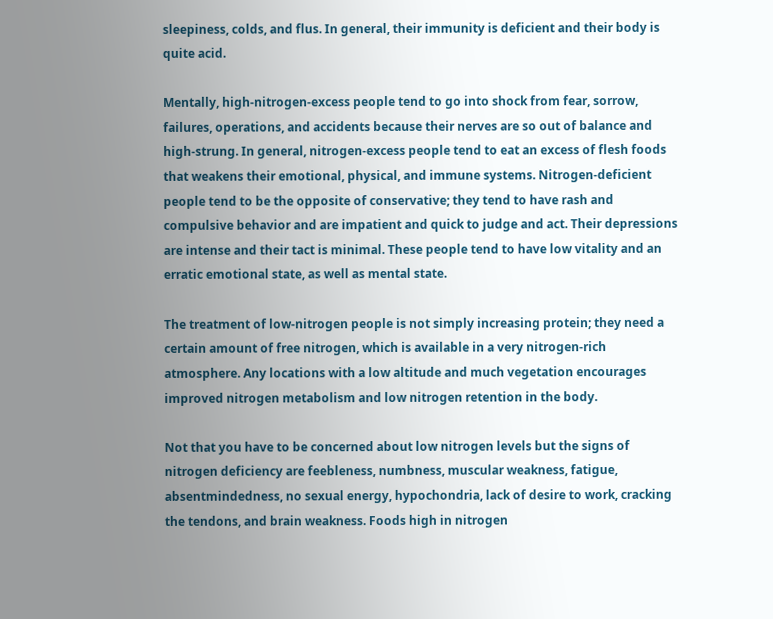sleepiness, colds, and flus. In general, their immunity is deficient and their body is quite acid.

Mentally, high-nitrogen-excess people tend to go into shock from fear, sorrow, failures, operations, and accidents because their nerves are so out of balance and high-strung. In general, nitrogen-excess people tend to eat an excess of flesh foods that weakens their emotional, physical, and immune systems. Nitrogen-deficient people tend to be the opposite of conservative; they tend to have rash and compulsive behavior and are impatient and quick to judge and act. Their depressions are intense and their tact is minimal. These people tend to have low vitality and an erratic emotional state, as well as mental state.

The treatment of low-nitrogen people is not simply increasing protein; they need a certain amount of free nitrogen, which is available in a very nitrogen-rich atmosphere. Any locations with a low altitude and much vegetation encourages improved nitrogen metabolism and low nitrogen retention in the body.

Not that you have to be concerned about low nitrogen levels but the signs of nitrogen deficiency are feebleness, numbness, muscular weakness, fatigue, absentmindedness, no sexual energy, hypochondria, lack of desire to work, cracking the tendons, and brain weakness. Foods high in nitrogen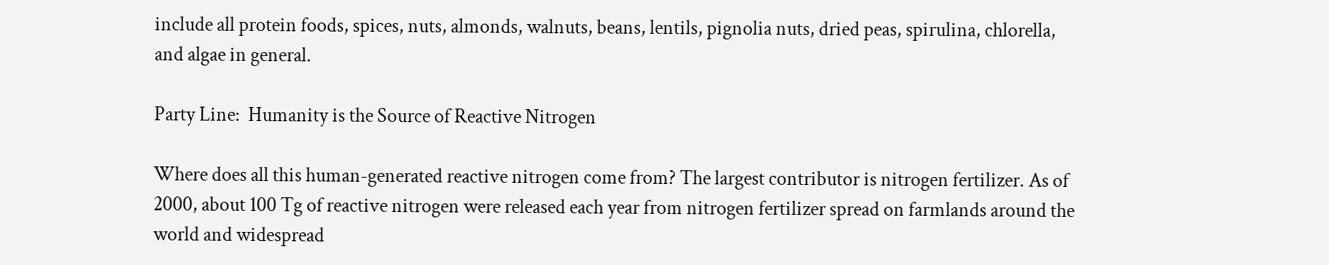include all protein foods, spices, nuts, almonds, walnuts, beans, lentils, pignolia nuts, dried peas, spirulina, chlorella, and algae in general.

Party Line:  Humanity is the Source of Reactive Nitrogen

Where does all this human-generated reactive nitrogen come from? The largest contributor is nitrogen fertilizer. As of 2000, about 100 Tg of reactive nitrogen were released each year from nitrogen fertilizer spread on farmlands around the world and widespread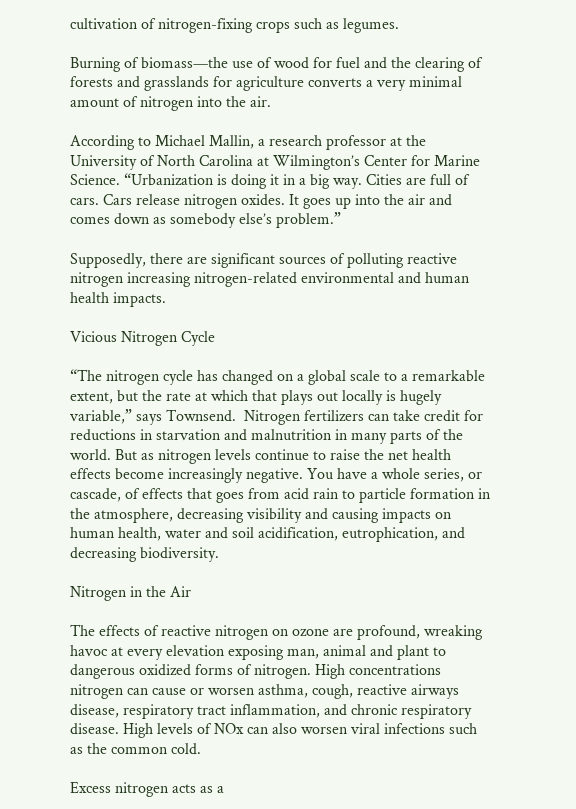cultivation of nitrogen-fixing crops such as legumes.

Burning of biomass—the use of wood for fuel and the clearing of forests and grasslands for agriculture converts a very minimal amount of nitrogen into the air.

According to Michael Mallin, a research professor at the University of North Carolina at Wilmington’s Center for Marine Science. “Urbanization is doing it in a big way. Cities are full of cars. Cars release nitrogen oxides. It goes up into the air and comes down as somebody else’s problem.”

Supposedly, there are significant sources of polluting reactive nitrogen increasing nitrogen-related environmental and human health impacts.

Vicious Nitrogen Cycle

“The nitrogen cycle has changed on a global scale to a remarkable extent, but the rate at which that plays out locally is hugely variable,” says Townsend.  Nitrogen fertilizers can take credit for reductions in starvation and malnutrition in many parts of the world. But as nitrogen levels continue to raise the net health effects become increasingly negative. You have a whole series, or cascade, of effects that goes from acid rain to particle formation in the atmosphere, decreasing visibility and causing impacts on human health, water and soil acidification, eutrophication, and decreasing biodiversity.

Nitrogen in the Air

The effects of reactive nitrogen on ozone are profound, wreaking havoc at every elevation exposing man, animal and plant to dangerous oxidized forms of nitrogen. High concentrations nitrogen can cause or worsen asthma, cough, reactive airways disease, respiratory tract inflammation, and chronic respiratory disease. High levels of NOx can also worsen viral infections such as the common cold.

Excess nitrogen acts as a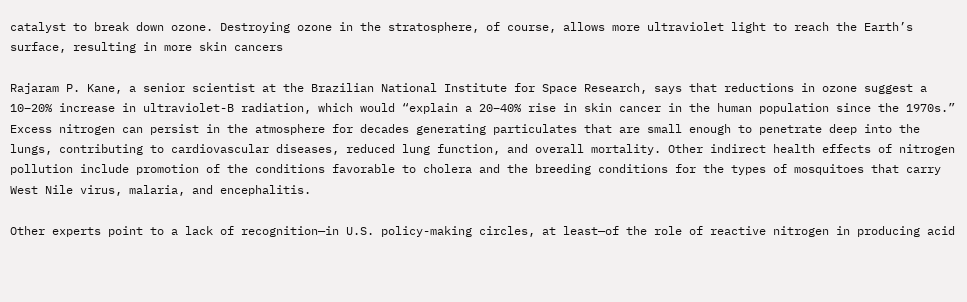catalyst to break down ozone. Destroying ozone in the stratosphere, of course, allows more ultraviolet light to reach the Earth’s surface, resulting in more skin cancers

Rajaram P. Kane, a senior scientist at the Brazilian National Institute for Space Research, says that reductions in ozone suggest a 10–20% increase in ultraviolet-B radiation, which would “explain a 20–40% rise in skin cancer in the human population since the 1970s.” Excess nitrogen can persist in the atmosphere for decades generating particulates that are small enough to penetrate deep into the lungs, contributing to cardiovascular diseases, reduced lung function, and overall mortality. Other indirect health effects of nitrogen pollution include promotion of the conditions favorable to cholera and the breeding conditions for the types of mosquitoes that carry West Nile virus, malaria, and encephalitis.

Other experts point to a lack of recognition—in U.S. policy-making circles, at least—of the role of reactive nitrogen in producing acid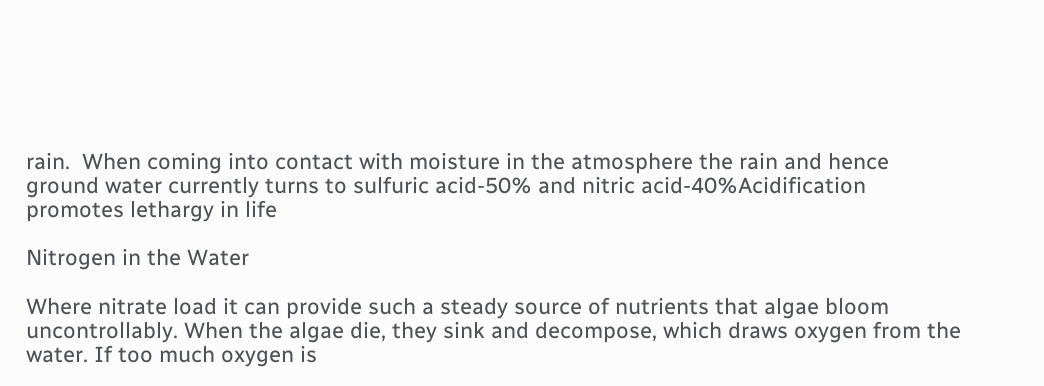rain.  When coming into contact with moisture in the atmosphere the rain and hence ground water currently turns to sulfuric acid-50% and nitric acid-40%Acidification promotes lethargy in life

Nitrogen in the Water

Where nitrate load it can provide such a steady source of nutrients that algae bloom uncontrollably. When the algae die, they sink and decompose, which draws oxygen from the water. If too much oxygen is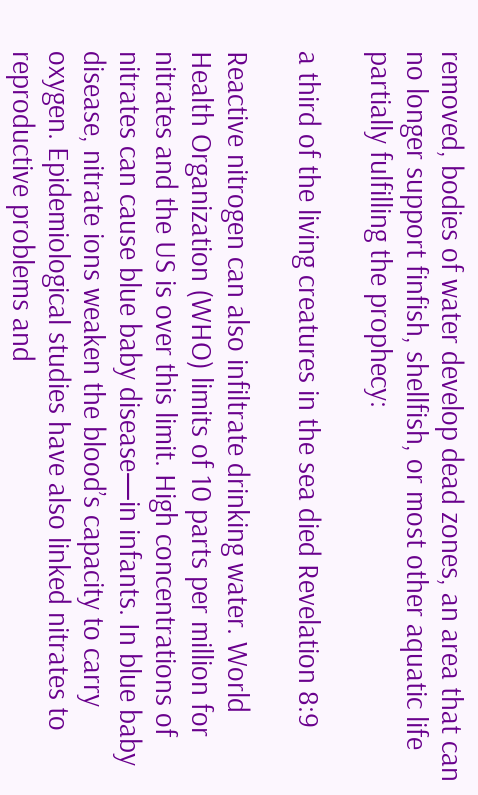removed, bodies of water develop dead zones, an area that can no longer support finfish, shellfish, or most other aquatic life partially fulfilling the prophecy:

a third of the living creatures in the sea died Revelation 8:9

Reactive nitrogen can also infiltrate drinking water. World Health Organization (WHO) limits of 10 parts per million for nitrates and the US is over this limit. High concentrations of nitrates can cause blue baby disease—in infants. In blue baby disease, nitrate ions weaken the blood’s capacity to carry oxygen. Epidemiological studies have also linked nitrates to reproductive problems and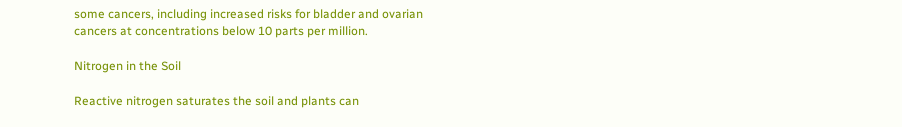some cancers, including increased risks for bladder and ovarian cancers at concentrations below 10 parts per million.

Nitrogen in the Soil

Reactive nitrogen saturates the soil and plants can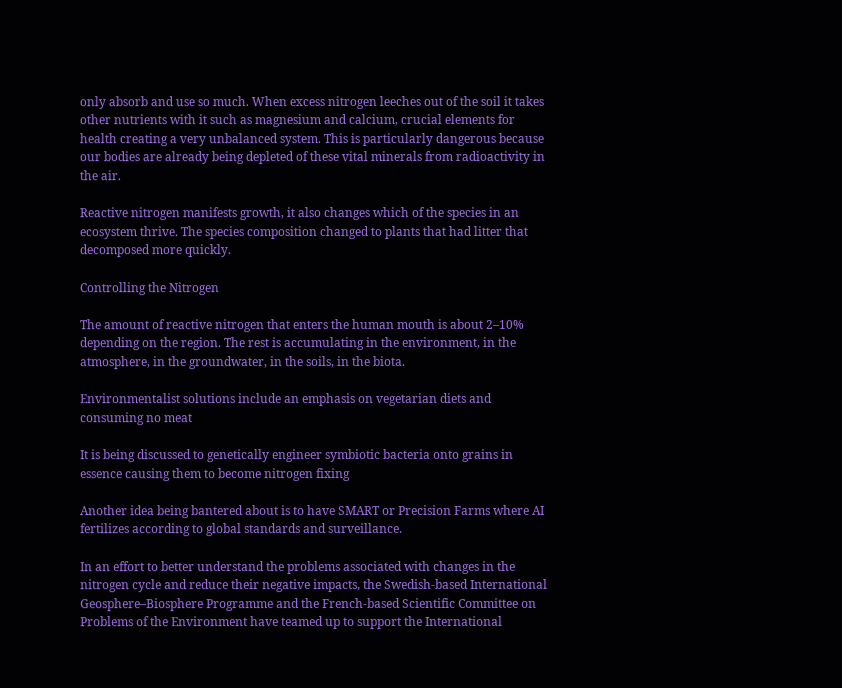only absorb and use so much. When excess nitrogen leeches out of the soil it takes other nutrients with it such as magnesium and calcium, crucial elements for health creating a very unbalanced system. This is particularly dangerous because our bodies are already being depleted of these vital minerals from radioactivity in the air.

Reactive nitrogen manifests growth, it also changes which of the species in an ecosystem thrive. The species composition changed to plants that had litter that decomposed more quickly.

Controlling the Nitrogen

The amount of reactive nitrogen that enters the human mouth is about 2–10% depending on the region. The rest is accumulating in the environment, in the atmosphere, in the groundwater, in the soils, in the biota.

Environmentalist solutions include an emphasis on vegetarian diets and consuming no meat

It is being discussed to genetically engineer symbiotic bacteria onto grains in essence causing them to become nitrogen fixing

Another idea being bantered about is to have SMART or Precision Farms where AI fertilizes according to global standards and surveillance.

In an effort to better understand the problems associated with changes in the nitrogen cycle and reduce their negative impacts, the Swedish-based International Geosphere–Biosphere Programme and the French-based Scientific Committee on Problems of the Environment have teamed up to support the International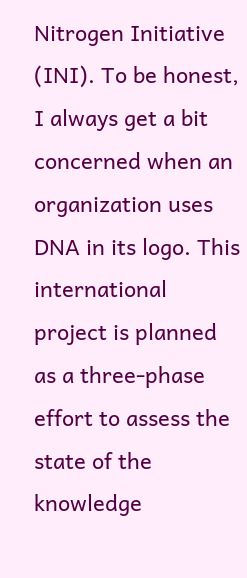Nitrogen Initiative (INI). To be honest, I always get a bit concerned when an organization uses DNA in its logo. This international project is planned as a three-phase effort to assess the state of the knowledge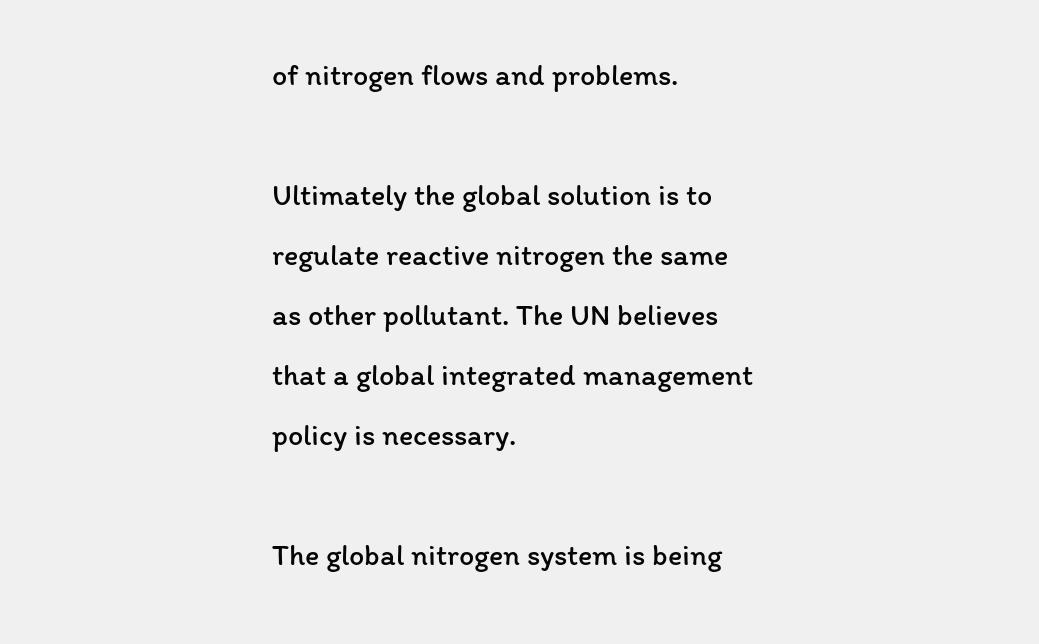of nitrogen flows and problems.

Ultimately the global solution is to regulate reactive nitrogen the same as other pollutant. The UN believes that a global integrated management policy is necessary.

The global nitrogen system is being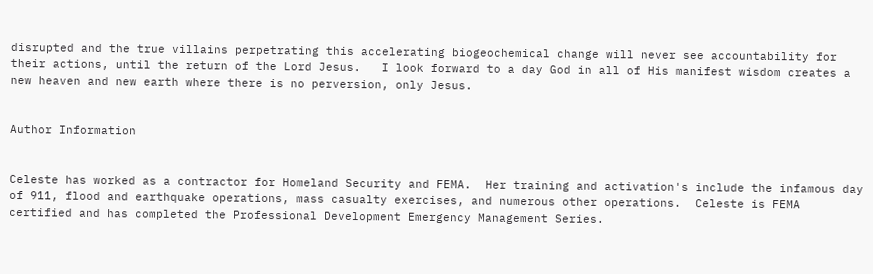disrupted and the true villains perpetrating this accelerating biogeochemical change will never see accountability for their actions, until the return of the Lord Jesus.   I look forward to a day God in all of His manifest wisdom creates a new heaven and new earth where there is no perversion, only Jesus.


Author Information


Celeste has worked as a contractor for Homeland Security and FEMA.  Her training and activation's include the infamous day of 911, flood and earthquake operations, mass casualty exercises, and numerous other operations.  Celeste is FEMA certified and has completed the Professional Development Emergency Management Series.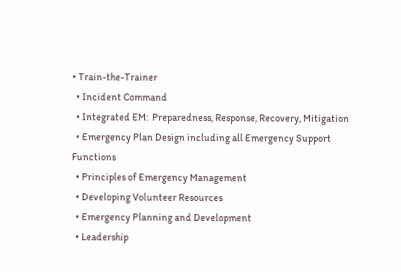• Train-the-Trainer
  • Incident Command
  • Integrated EM:  Preparedness, Response, Recovery, Mitigation
  • Emergency Plan Design including all Emergency Support Functions
  • Principles of Emergency Management
  • Developing Volunteer Resources
  • Emergency Planning and Development
  • Leadership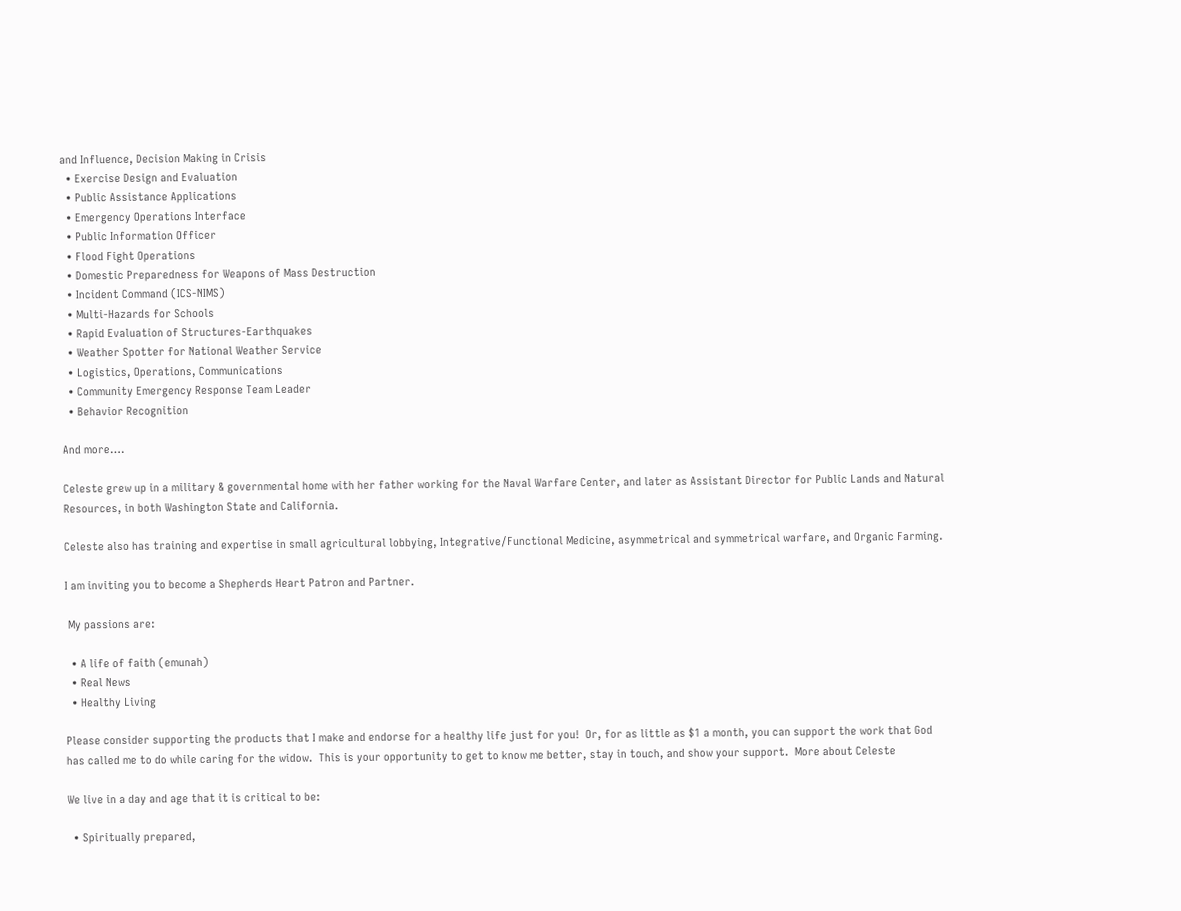and Influence, Decision Making in Crisis
  • Exercise Design and Evaluation
  • Public Assistance Applications
  • Emergency Operations Interface
  • Public Information Officer
  • Flood Fight Operations
  • Domestic Preparedness for Weapons of Mass Destruction
  • Incident Command (ICS-NIMS)
  • Multi-Hazards for Schools
  • Rapid Evaluation of Structures-Earthquakes
  • Weather Spotter for National Weather Service
  • Logistics, Operations, Communications
  • Community Emergency Response Team Leader
  • Behavior Recognition

And more….

Celeste grew up in a military & governmental home with her father working for the Naval Warfare Center, and later as Assistant Director for Public Lands and Natural Resources, in both Washington State and California.

Celeste also has training and expertise in small agricultural lobbying, Integrative/Functional Medicine, asymmetrical and symmetrical warfare, and Organic Farming.

I am inviting you to become a Shepherds Heart Patron and Partner.

 My passions are:

  • A life of faith (emunah)
  • Real News
  • Healthy Living

Please consider supporting the products that I make and endorse for a healthy life just for you!  Or, for as little as $1 a month, you can support the work that God has called me to do while caring for the widow.  This is your opportunity to get to know me better, stay in touch, and show your support.  More about Celeste

We live in a day and age that it is critical to be:

  • Spiritually prepared,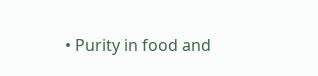• Purity in food and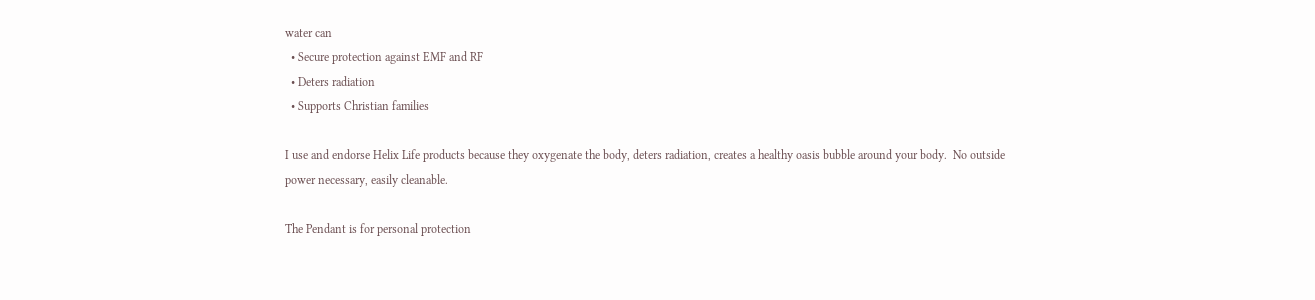water can
  • Secure protection against EMF and RF
  • Deters radiation
  • Supports Christian families

I use and endorse Helix Life products because they oxygenate the body, deters radiation, creates a healthy oasis bubble around your body.  No outside power necessary, easily cleanable.

The Pendant is for personal protection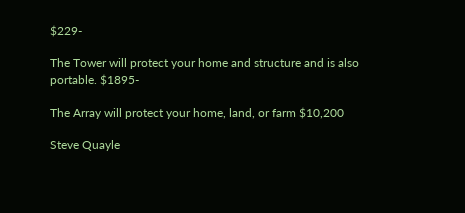$229-

The Tower will protect your home and structure and is also portable. $1895-

The Array will protect your home, land, or farm $10,200

Steve Quayle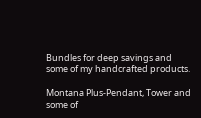Bundles for deep savings and some of my handcrafted products.

Montana Plus-Pendant, Tower and some of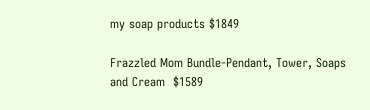my soap products $1849

Frazzled Mom Bundle-Pendant, Tower, Soaps and Cream  $1589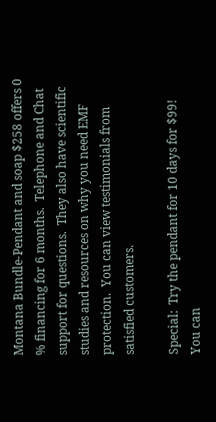Montana Bundle-Pendant and soap $258 offers 0 % financing for 6 months.  Telephone and Chat support for questions.  They also have scientific studies and resources on why you need EMF protection.  You can view testimonials from satisfied customers.

Special:  Try the pendant for 10 days for $99!  You can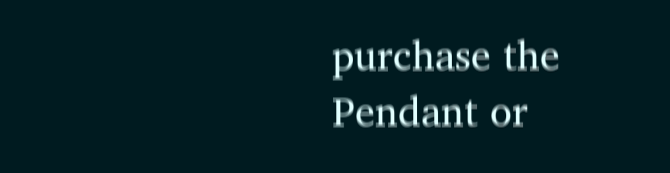purchase the Pendant or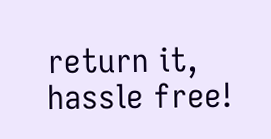return it, hassle free!